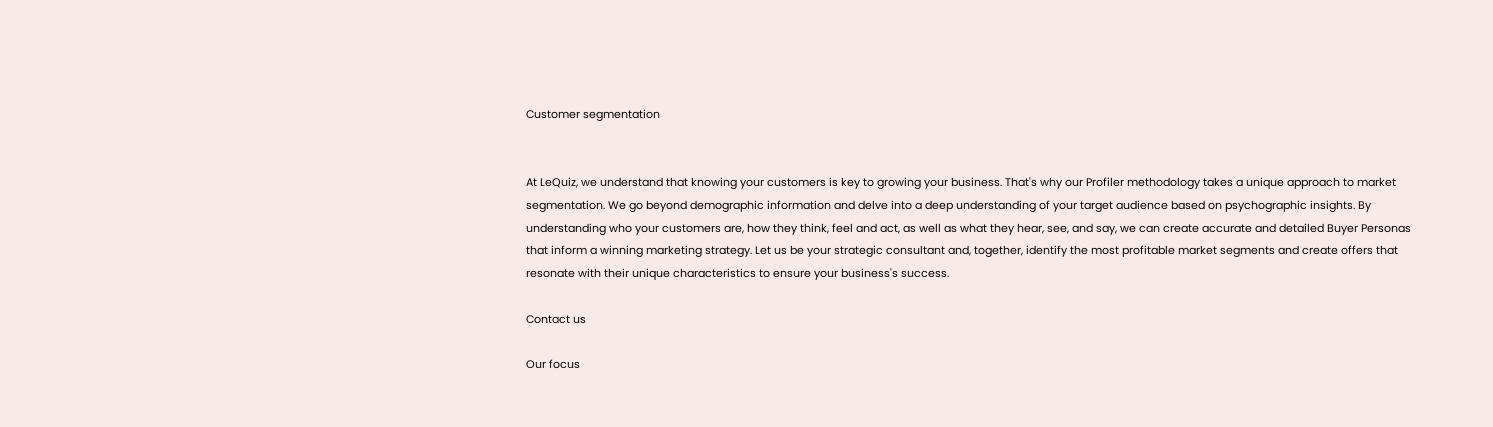Customer segmentation


At LeQuiz, we understand that knowing your customers is key to growing your business. That's why our Profiler methodology takes a unique approach to market segmentation. We go beyond demographic information and delve into a deep understanding of your target audience based on psychographic insights. By understanding who your customers are, how they think, feel and act, as well as what they hear, see, and say, we can create accurate and detailed Buyer Personas that inform a winning marketing strategy. Let us be your strategic consultant and, together, identify the most profitable market segments and create offers that resonate with their unique characteristics to ensure your business's success.

Contact us

Our focus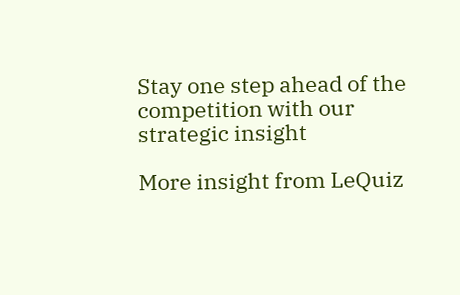Stay one step ahead of the competition with our strategic insight

More insight from LeQuiz